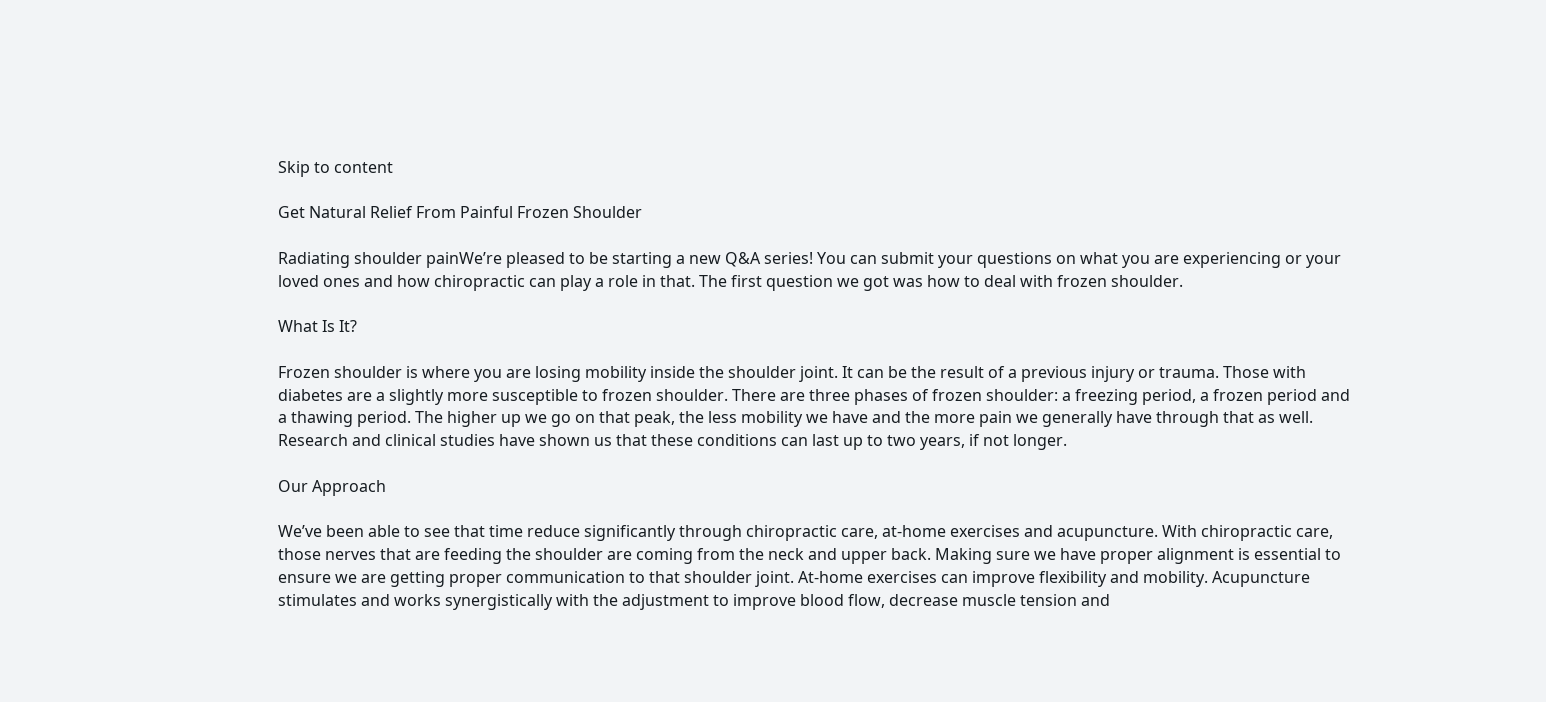Skip to content

Get Natural Relief From Painful Frozen Shoulder

Radiating shoulder painWe’re pleased to be starting a new Q&A series! You can submit your questions on what you are experiencing or your loved ones and how chiropractic can play a role in that. The first question we got was how to deal with frozen shoulder.

What Is It?

Frozen shoulder is where you are losing mobility inside the shoulder joint. It can be the result of a previous injury or trauma. Those with diabetes are a slightly more susceptible to frozen shoulder. There are three phases of frozen shoulder: a freezing period, a frozen period and a thawing period. The higher up we go on that peak, the less mobility we have and the more pain we generally have through that as well. Research and clinical studies have shown us that these conditions can last up to two years, if not longer.

Our Approach

We’ve been able to see that time reduce significantly through chiropractic care, at-home exercises and acupuncture. With chiropractic care, those nerves that are feeding the shoulder are coming from the neck and upper back. Making sure we have proper alignment is essential to ensure we are getting proper communication to that shoulder joint. At-home exercises can improve flexibility and mobility. Acupuncture stimulates and works synergistically with the adjustment to improve blood flow, decrease muscle tension and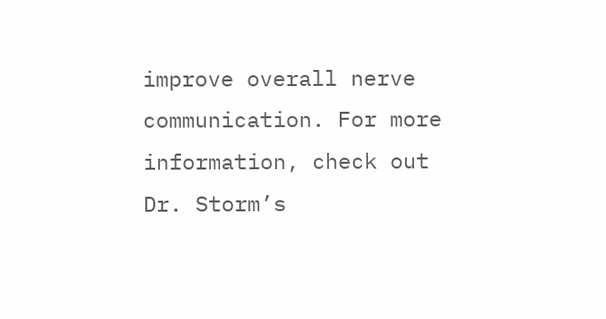improve overall nerve communication. For more information, check out Dr. Storm’s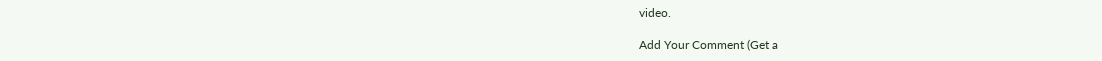video.

Add Your Comment (Get a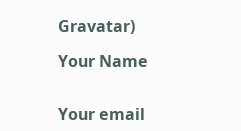Gravatar)

Your Name


Your email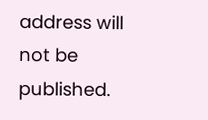address will not be published.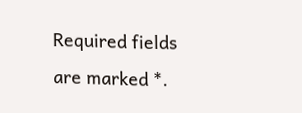Required fields are marked *.